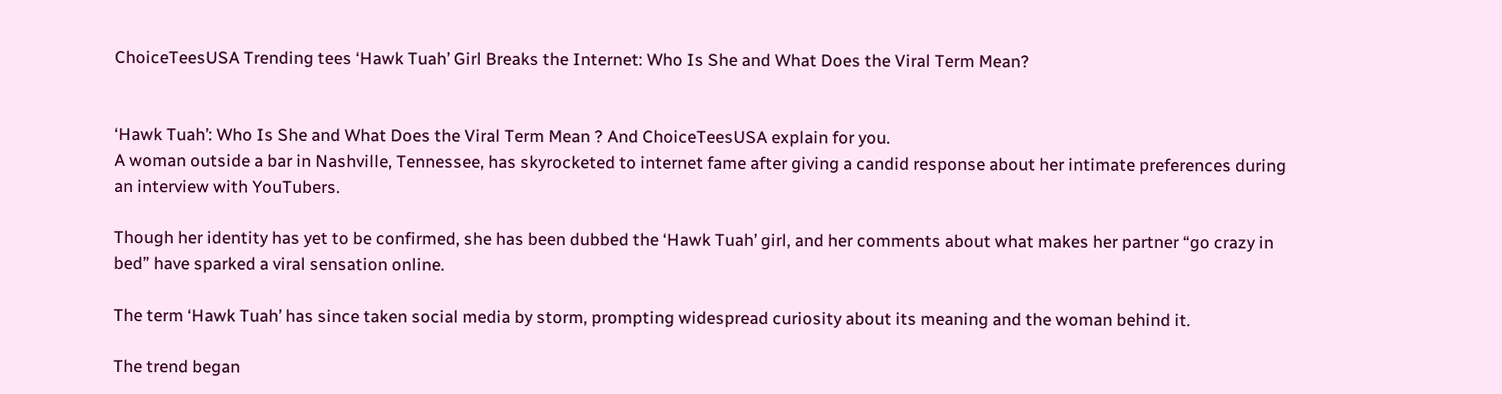ChoiceTeesUSA Trending tees ‘Hawk Tuah’ Girl Breaks the Internet: Who Is She and What Does the Viral Term Mean?


‘Hawk Tuah’: Who Is She and What Does the Viral Term Mean ? And ChoiceTeesUSA explain for you.
A woman outside a bar in Nashville, Tennessee, has skyrocketed to internet fame after giving a candid response about her intimate preferences during an interview with YouTubers.

Though her identity has yet to be confirmed, she has been dubbed the ‘Hawk Tuah’ girl, and her comments about what makes her partner “go crazy in bed” have sparked a viral sensation online.

The term ‘Hawk Tuah’ has since taken social media by storm, prompting widespread curiosity about its meaning and the woman behind it.

The trend began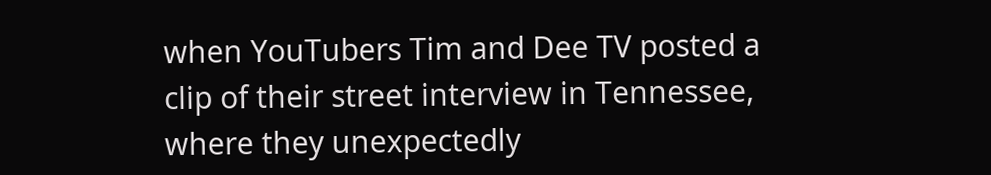when YouTubers Tim and Dee TV posted a clip of their street interview in Tennessee, where they unexpectedly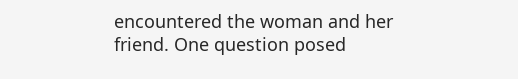encountered the woman and her friend. One question posed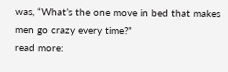was, “What’s the one move in bed that makes men go crazy every time?”
read more: